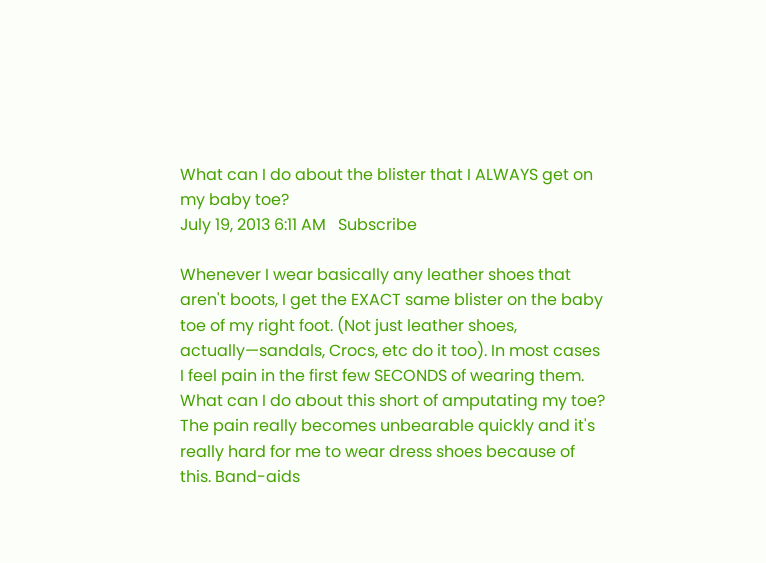What can I do about the blister that I ALWAYS get on my baby toe?
July 19, 2013 6:11 AM   Subscribe

Whenever I wear basically any leather shoes that aren't boots, I get the EXACT same blister on the baby toe of my right foot. (Not just leather shoes, actually—sandals, Crocs, etc do it too). In most cases I feel pain in the first few SECONDS of wearing them. What can I do about this short of amputating my toe? The pain really becomes unbearable quickly and it's really hard for me to wear dress shoes because of this. Band-aids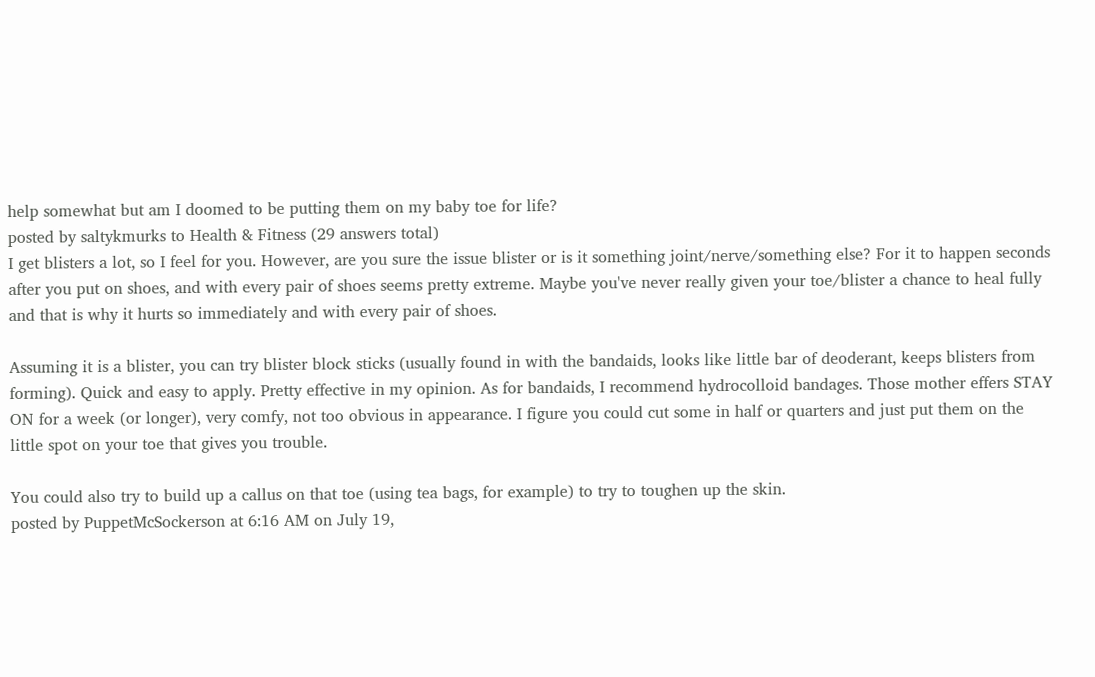help somewhat but am I doomed to be putting them on my baby toe for life?
posted by saltykmurks to Health & Fitness (29 answers total)
I get blisters a lot, so I feel for you. However, are you sure the issue blister or is it something joint/nerve/something else? For it to happen seconds after you put on shoes, and with every pair of shoes seems pretty extreme. Maybe you've never really given your toe/blister a chance to heal fully and that is why it hurts so immediately and with every pair of shoes.

Assuming it is a blister, you can try blister block sticks (usually found in with the bandaids, looks like little bar of deoderant, keeps blisters from forming). Quick and easy to apply. Pretty effective in my opinion. As for bandaids, I recommend hydrocolloid bandages. Those mother effers STAY ON for a week (or longer), very comfy, not too obvious in appearance. I figure you could cut some in half or quarters and just put them on the little spot on your toe that gives you trouble.

You could also try to build up a callus on that toe (using tea bags, for example) to try to toughen up the skin.
posted by PuppetMcSockerson at 6:16 AM on July 19,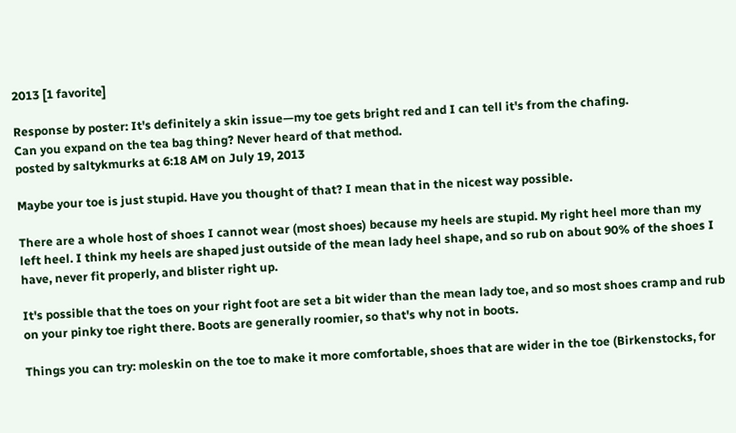2013 [1 favorite]

Response by poster: It's definitely a skin issue—my toe gets bright red and I can tell it's from the chafing.
Can you expand on the tea bag thing? Never heard of that method.
posted by saltykmurks at 6:18 AM on July 19, 2013

Maybe your toe is just stupid. Have you thought of that? I mean that in the nicest way possible.

There are a whole host of shoes I cannot wear (most shoes) because my heels are stupid. My right heel more than my left heel. I think my heels are shaped just outside of the mean lady heel shape, and so rub on about 90% of the shoes I have, never fit properly, and blister right up.

It's possible that the toes on your right foot are set a bit wider than the mean lady toe, and so most shoes cramp and rub on your pinky toe right there. Boots are generally roomier, so that's why not in boots.

Things you can try: moleskin on the toe to make it more comfortable, shoes that are wider in the toe (Birkenstocks, for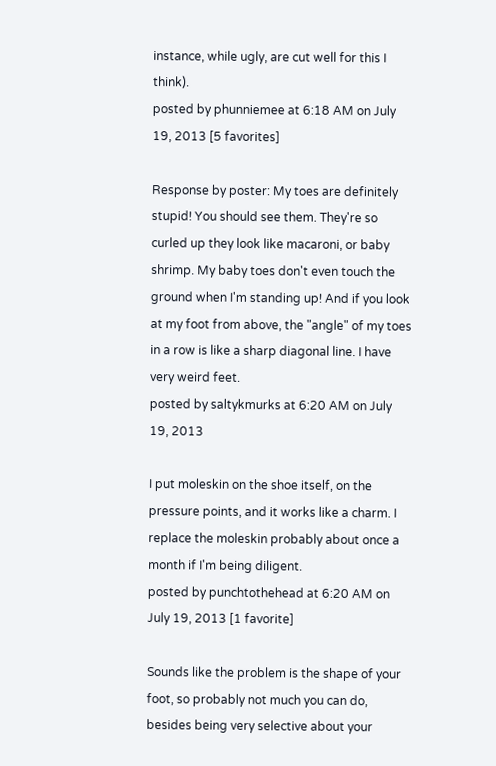instance, while ugly, are cut well for this I think).
posted by phunniemee at 6:18 AM on July 19, 2013 [5 favorites]

Response by poster: My toes are definitely stupid! You should see them. They're so curled up they look like macaroni, or baby shrimp. My baby toes don't even touch the ground when I'm standing up! And if you look at my foot from above, the "angle" of my toes in a row is like a sharp diagonal line. I have very weird feet.
posted by saltykmurks at 6:20 AM on July 19, 2013

I put moleskin on the shoe itself, on the pressure points, and it works like a charm. I replace the moleskin probably about once a month if I'm being diligent.
posted by punchtothehead at 6:20 AM on July 19, 2013 [1 favorite]

Sounds like the problem is the shape of your foot, so probably not much you can do, besides being very selective about your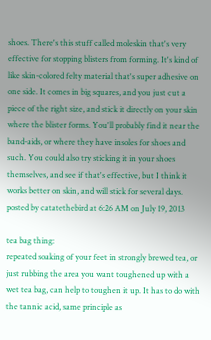shoes. There's this stuff called moleskin that's very effective for stopping blisters from forming. It's kind of like skin-colored felty material that's super adhesive on one side. It comes in big squares, and you just cut a piece of the right size, and stick it directly on your skin where the blister forms. You'll probably find it near the band-aids, or where they have insoles for shoes and such. You could also try sticking it in your shoes themselves, and see if that's effective, but I think it works better on skin, and will stick for several days.
posted by catatethebird at 6:26 AM on July 19, 2013

tea bag thing:
repeated soaking of your feet in strongly brewed tea, or just rubbing the area you want toughened up with a wet tea bag, can help to toughen it up. It has to do with the tannic acid, same principle as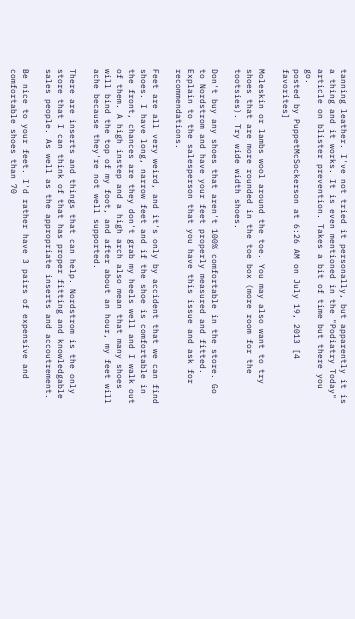tanning leather. I've not tried it personally, but apparently it is a thing and it works. It is even mentioned in the "Podiatry Today" article on blister prevention. Takes a bit of time but there you go.
posted by PuppetMcSockerson at 6:26 AM on July 19, 2013 [4 favorites]

Moleskin or lambs wool around the toe. You may also want to try shoes that are more rounded in the toe box (more room for the tootsies). Try wide width shoes.

Don't buy any shoes that aren't 100% comfortable in the store. Go to Nordstrom and have your feet properly measured and fitted. Explain to the salesperson that you have this issue and ask for recommendations.

Feet are all very weird, and it's only by accident that we can find shoes. I have long, narrow feet and if the shoe is comfortable in the front, chances are they don't grab my heels well and I walk out of them. A high instep and a high arch also mean that many shoes will bind the top of my foot, and after about an hour, my feet will ache because they're not well supported.

There are inserts and things that can help. Nordstrom is the only store that I can think of that has proper fitting and knowledgable sales people. As well as the appropriate inserts and accoutrement.

Be nice to your feet. I'd rather have 3 pairs of expensive and comfortable shoes than 70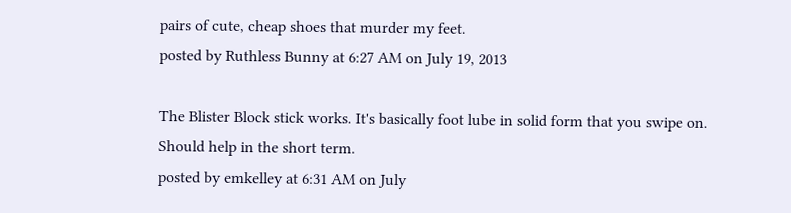pairs of cute, cheap shoes that murder my feet.
posted by Ruthless Bunny at 6:27 AM on July 19, 2013

The Blister Block stick works. It's basically foot lube in solid form that you swipe on. Should help in the short term.
posted by emkelley at 6:31 AM on July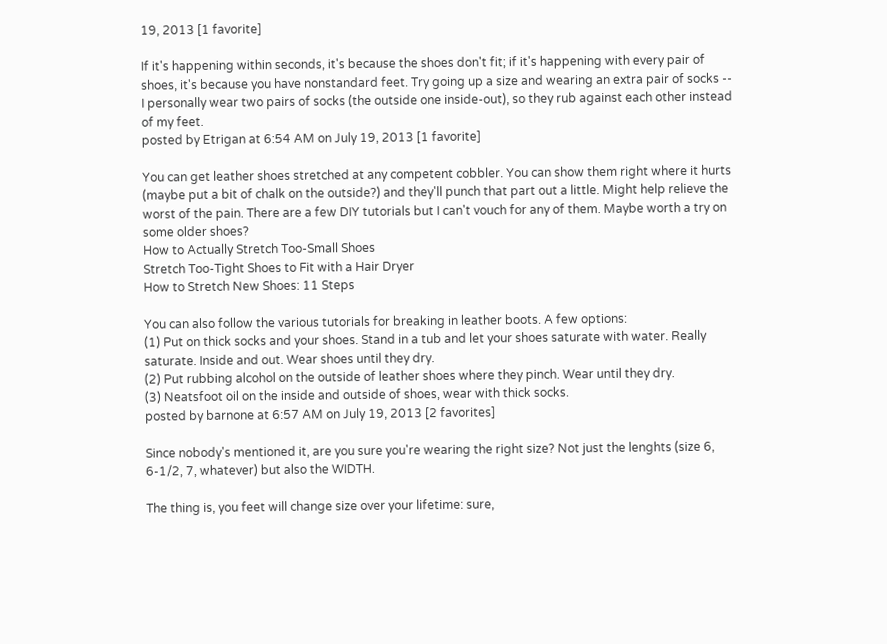19, 2013 [1 favorite]

If it's happening within seconds, it's because the shoes don't fit; if it's happening with every pair of shoes, it's because you have nonstandard feet. Try going up a size and wearing an extra pair of socks -- I personally wear two pairs of socks (the outside one inside-out), so they rub against each other instead of my feet.
posted by Etrigan at 6:54 AM on July 19, 2013 [1 favorite]

You can get leather shoes stretched at any competent cobbler. You can show them right where it hurts (maybe put a bit of chalk on the outside?) and they'll punch that part out a little. Might help relieve the worst of the pain. There are a few DIY tutorials but I can't vouch for any of them. Maybe worth a try on some older shoes?
How to Actually Stretch Too-Small Shoes
Stretch Too-Tight Shoes to Fit with a Hair Dryer
How to Stretch New Shoes: 11 Steps

You can also follow the various tutorials for breaking in leather boots. A few options:
(1) Put on thick socks and your shoes. Stand in a tub and let your shoes saturate with water. Really saturate. Inside and out. Wear shoes until they dry.
(2) Put rubbing alcohol on the outside of leather shoes where they pinch. Wear until they dry.
(3) Neatsfoot oil on the inside and outside of shoes, wear with thick socks.
posted by barnone at 6:57 AM on July 19, 2013 [2 favorites]

Since nobody's mentioned it, are you sure you're wearing the right size? Not just the lenghts (size 6, 6-1/2, 7, whatever) but also the WIDTH.

The thing is, you feet will change size over your lifetime: sure,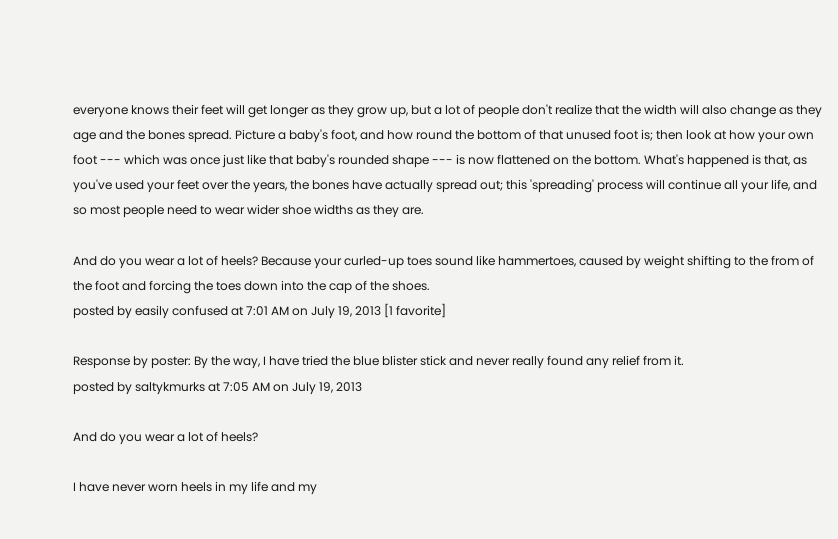everyone knows their feet will get longer as they grow up, but a lot of people don't realize that the width will also change as they age and the bones spread. Picture a baby's foot, and how round the bottom of that unused foot is; then look at how your own foot --- which was once just like that baby's rounded shape --- is now flattened on the bottom. What's happened is that, as you've used your feet over the years, the bones have actually spread out; this 'spreading' process will continue all your life, and so most people need to wear wider shoe widths as they are.

And do you wear a lot of heels? Because your curled-up toes sound like hammertoes, caused by weight shifting to the from of the foot and forcing the toes down into the cap of the shoes.
posted by easily confused at 7:01 AM on July 19, 2013 [1 favorite]

Response by poster: By the way, I have tried the blue blister stick and never really found any relief from it.
posted by saltykmurks at 7:05 AM on July 19, 2013

And do you wear a lot of heels?

I have never worn heels in my life and my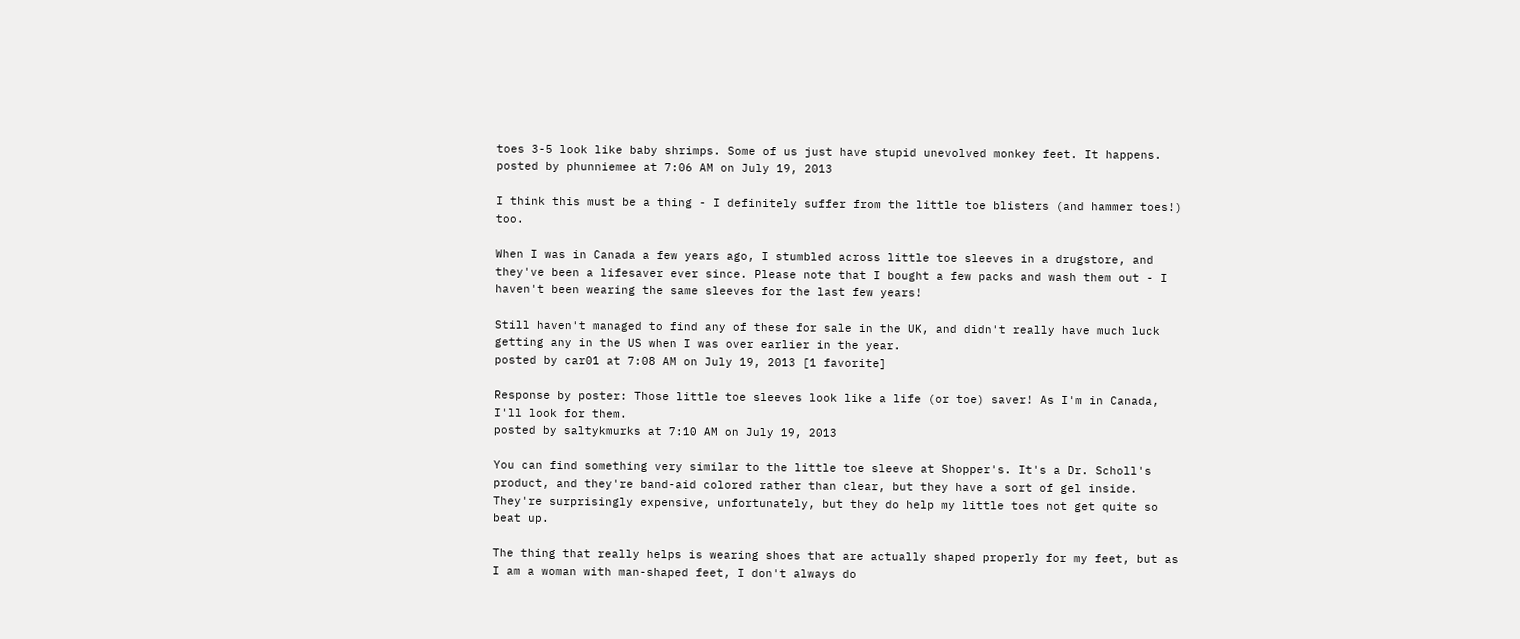toes 3-5 look like baby shrimps. Some of us just have stupid unevolved monkey feet. It happens.
posted by phunniemee at 7:06 AM on July 19, 2013

I think this must be a thing - I definitely suffer from the little toe blisters (and hammer toes!) too.

When I was in Canada a few years ago, I stumbled across little toe sleeves in a drugstore, and they've been a lifesaver ever since. Please note that I bought a few packs and wash them out - I haven't been wearing the same sleeves for the last few years!

Still haven't managed to find any of these for sale in the UK, and didn't really have much luck getting any in the US when I was over earlier in the year.
posted by car01 at 7:08 AM on July 19, 2013 [1 favorite]

Response by poster: Those little toe sleeves look like a life (or toe) saver! As I'm in Canada, I'll look for them.
posted by saltykmurks at 7:10 AM on July 19, 2013

You can find something very similar to the little toe sleeve at Shopper's. It's a Dr. Scholl's product, and they're band-aid colored rather than clear, but they have a sort of gel inside. They're surprisingly expensive, unfortunately, but they do help my little toes not get quite so beat up.

The thing that really helps is wearing shoes that are actually shaped properly for my feet, but as I am a woman with man-shaped feet, I don't always do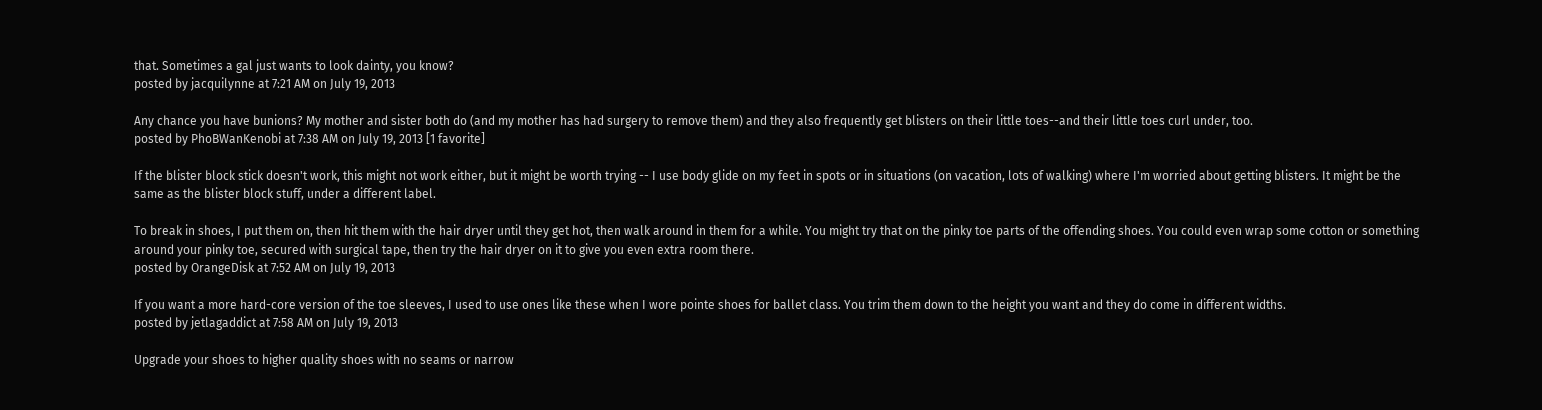that. Sometimes a gal just wants to look dainty, you know?
posted by jacquilynne at 7:21 AM on July 19, 2013

Any chance you have bunions? My mother and sister both do (and my mother has had surgery to remove them) and they also frequently get blisters on their little toes--and their little toes curl under, too.
posted by PhoBWanKenobi at 7:38 AM on July 19, 2013 [1 favorite]

If the blister block stick doesn't work, this might not work either, but it might be worth trying -- I use body glide on my feet in spots or in situations (on vacation, lots of walking) where I'm worried about getting blisters. It might be the same as the blister block stuff, under a different label.

To break in shoes, I put them on, then hit them with the hair dryer until they get hot, then walk around in them for a while. You might try that on the pinky toe parts of the offending shoes. You could even wrap some cotton or something around your pinky toe, secured with surgical tape, then try the hair dryer on it to give you even extra room there.
posted by OrangeDisk at 7:52 AM on July 19, 2013

If you want a more hard-core version of the toe sleeves, I used to use ones like these when I wore pointe shoes for ballet class. You trim them down to the height you want and they do come in different widths.
posted by jetlagaddict at 7:58 AM on July 19, 2013

Upgrade your shoes to higher quality shoes with no seams or narrow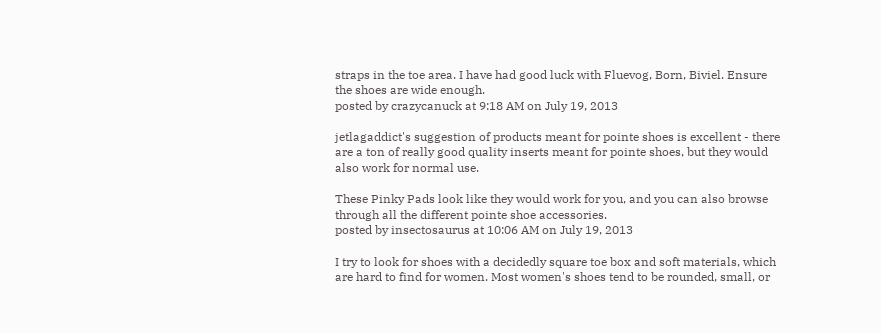straps in the toe area. I have had good luck with Fluevog, Born, Biviel. Ensure the shoes are wide enough.
posted by crazycanuck at 9:18 AM on July 19, 2013

jetlagaddict's suggestion of products meant for pointe shoes is excellent - there are a ton of really good quality inserts meant for pointe shoes, but they would also work for normal use.

These Pinky Pads look like they would work for you, and you can also browse through all the different pointe shoe accessories.
posted by insectosaurus at 10:06 AM on July 19, 2013

I try to look for shoes with a decidedly square toe box and soft materials, which are hard to find for women. Most women's shoes tend to be rounded, small, or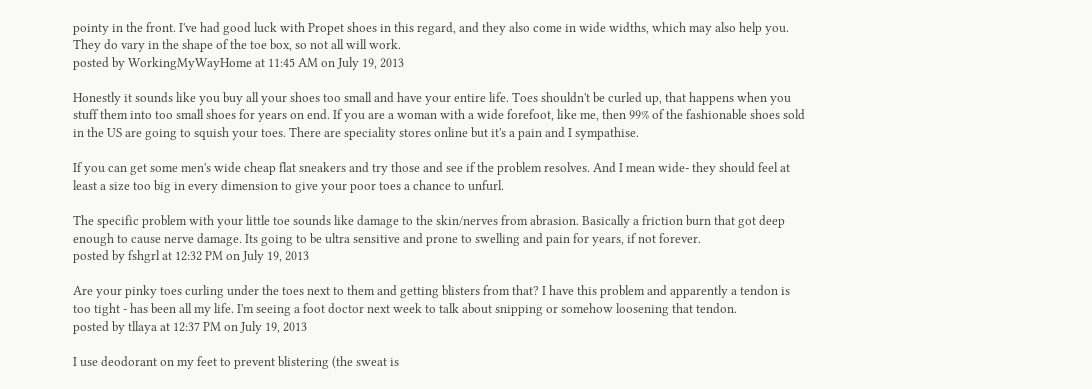pointy in the front. I've had good luck with Propet shoes in this regard, and they also come in wide widths, which may also help you. They do vary in the shape of the toe box, so not all will work.
posted by WorkingMyWayHome at 11:45 AM on July 19, 2013

Honestly it sounds like you buy all your shoes too small and have your entire life. Toes shouldn't be curled up, that happens when you stuff them into too small shoes for years on end. If you are a woman with a wide forefoot, like me, then 99% of the fashionable shoes sold in the US are going to squish your toes. There are speciality stores online but it's a pain and I sympathise.

If you can get some men's wide cheap flat sneakers and try those and see if the problem resolves. And I mean wide- they should feel at least a size too big in every dimension to give your poor toes a chance to unfurl.

The specific problem with your little toe sounds like damage to the skin/nerves from abrasion. Basically a friction burn that got deep enough to cause nerve damage. Its going to be ultra sensitive and prone to swelling and pain for years, if not forever.
posted by fshgrl at 12:32 PM on July 19, 2013

Are your pinky toes curling under the toes next to them and getting blisters from that? I have this problem and apparently a tendon is too tight - has been all my life. I'm seeing a foot doctor next week to talk about snipping or somehow loosening that tendon.
posted by tllaya at 12:37 PM on July 19, 2013

I use deodorant on my feet to prevent blistering (the sweat is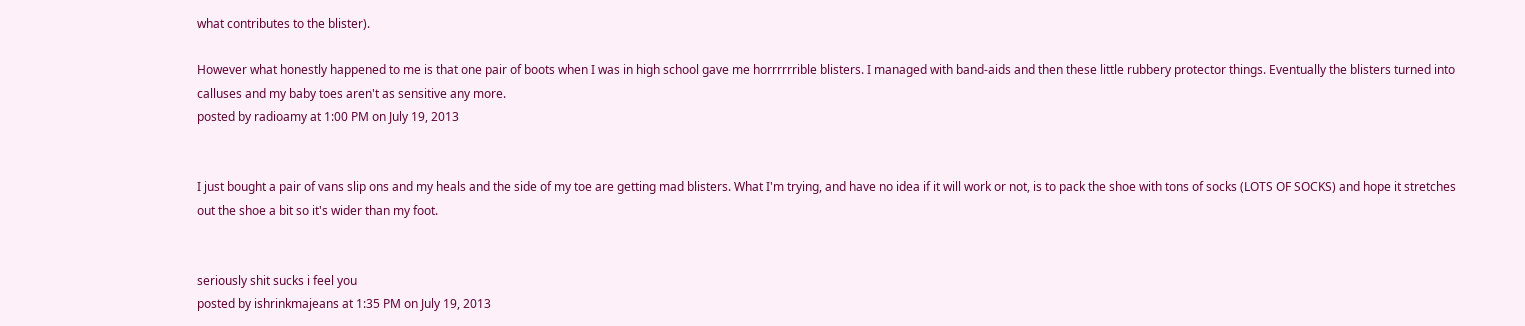what contributes to the blister).

However what honestly happened to me is that one pair of boots when I was in high school gave me horrrrrrible blisters. I managed with band-aids and then these little rubbery protector things. Eventually the blisters turned into calluses and my baby toes aren't as sensitive any more.
posted by radioamy at 1:00 PM on July 19, 2013


I just bought a pair of vans slip ons and my heals and the side of my toe are getting mad blisters. What I'm trying, and have no idea if it will work or not, is to pack the shoe with tons of socks (LOTS OF SOCKS) and hope it stretches out the shoe a bit so it's wider than my foot.


seriously shit sucks i feel you
posted by ishrinkmajeans at 1:35 PM on July 19, 2013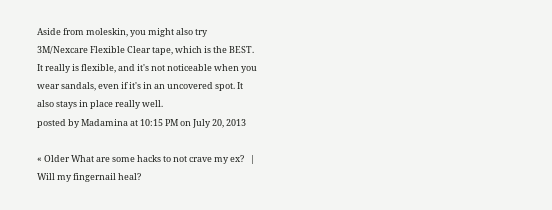Aside from moleskin, you might also try 3M/Nexcare Flexible Clear tape, which is the BEST. It really is flexible, and it's not noticeable when you wear sandals, even if it's in an uncovered spot. It also stays in place really well.
posted by Madamina at 10:15 PM on July 20, 2013

« Older What are some hacks to not crave my ex?   |   Will my fingernail heal?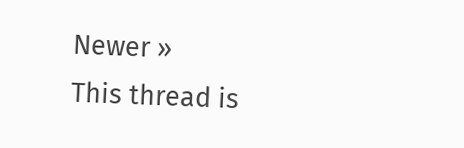Newer »
This thread is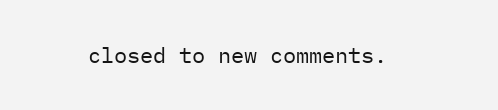closed to new comments.